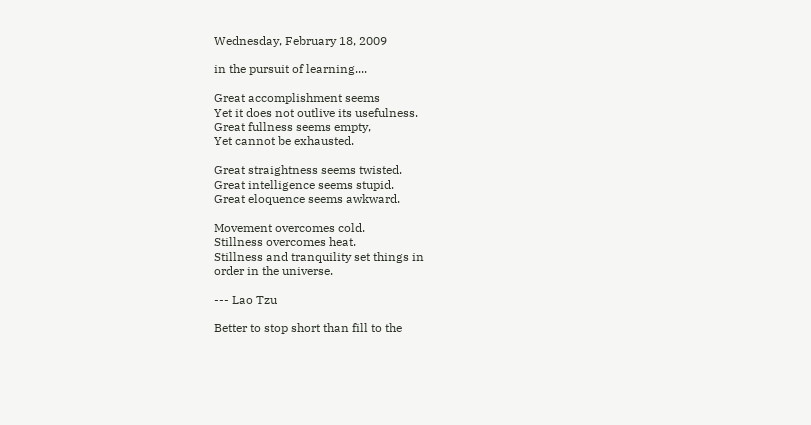Wednesday, February 18, 2009

in the pursuit of learning....

Great accomplishment seems
Yet it does not outlive its usefulness.
Great fullness seems empty,
Yet cannot be exhausted.

Great straightness seems twisted.
Great intelligence seems stupid.
Great eloquence seems awkward.

Movement overcomes cold.
Stillness overcomes heat.
Stillness and tranquility set things in
order in the universe.

--- Lao Tzu

Better to stop short than fill to the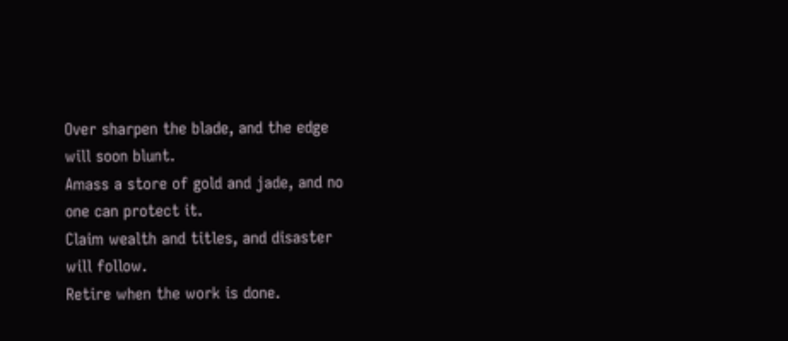Over sharpen the blade, and the edge
will soon blunt.
Amass a store of gold and jade, and no
one can protect it.
Claim wealth and titles, and disaster
will follow.
Retire when the work is done.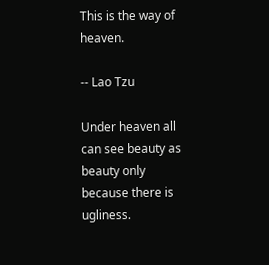This is the way of heaven.

-- Lao Tzu

Under heaven all can see beauty as
beauty only because there is ugliness.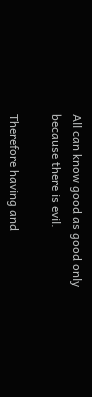All can know good as good only
because there is evil.

Therefore having and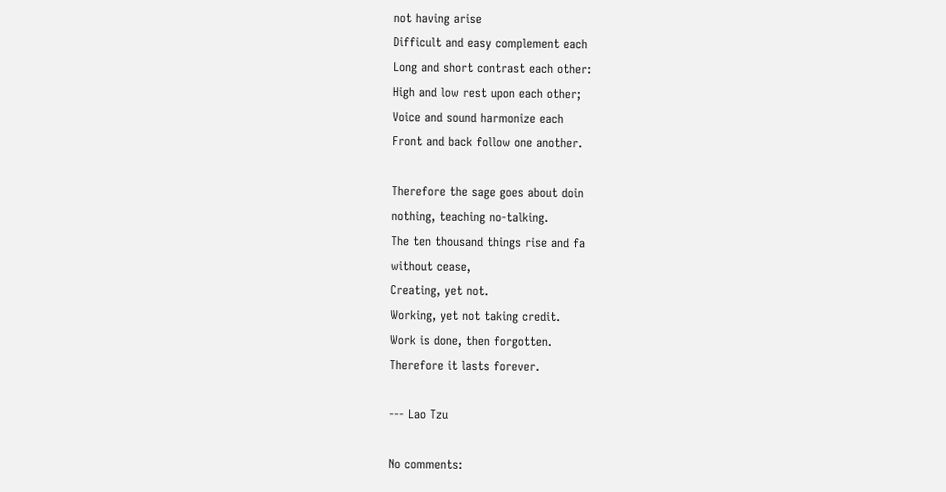not having arise
Difficult and easy complement each
Long and short contrast each other:
High and low rest upon each other;
Voice and sound harmonize each
Front and back follow one another.

Therefore the sage goes about doin
nothing, teaching no-talking.
The ten thousand things rise and fa
without cease,
Creating, yet not.
Working, yet not taking credit.
Work is done, then forgotten.
Therefore it lasts forever.

--- Lao Tzu

No comments: